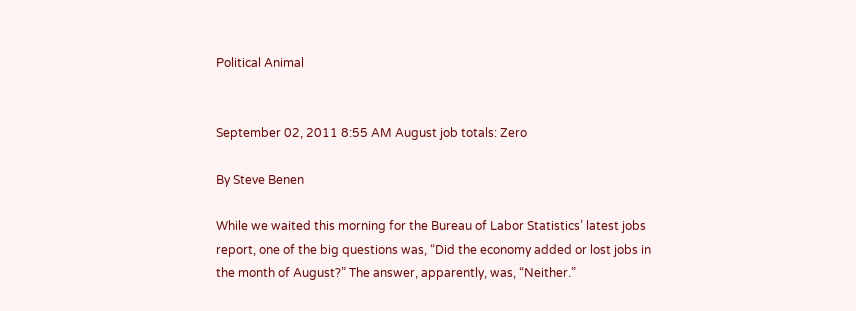Political Animal


September 02, 2011 8:55 AM August job totals: Zero

By Steve Benen

While we waited this morning for the Bureau of Labor Statistics’ latest jobs report, one of the big questions was, “Did the economy added or lost jobs in the month of August?” The answer, apparently, was, “Neither.”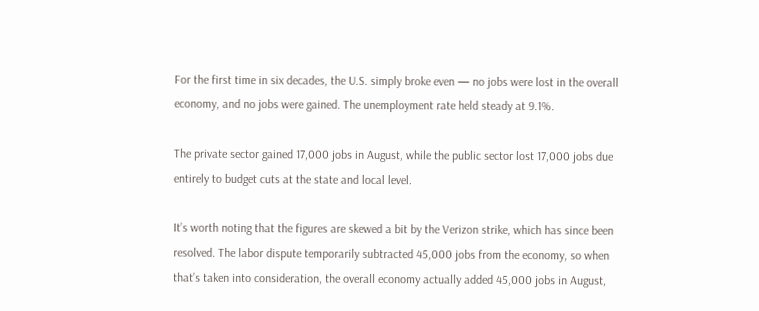For the first time in six decades, the U.S. simply broke even — no jobs were lost in the overall economy, and no jobs were gained. The unemployment rate held steady at 9.1%.

The private sector gained 17,000 jobs in August, while the public sector lost 17,000 jobs due entirely to budget cuts at the state and local level.

It’s worth noting that the figures are skewed a bit by the Verizon strike, which has since been resolved. The labor dispute temporarily subtracted 45,000 jobs from the economy, so when that’s taken into consideration, the overall economy actually added 45,000 jobs in August,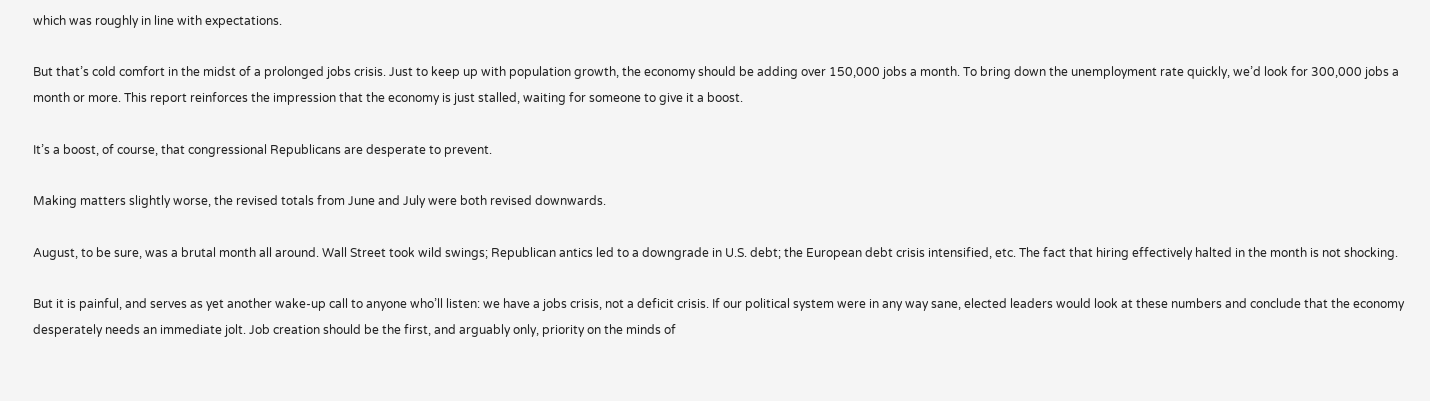which was roughly in line with expectations.

But that’s cold comfort in the midst of a prolonged jobs crisis. Just to keep up with population growth, the economy should be adding over 150,000 jobs a month. To bring down the unemployment rate quickly, we’d look for 300,000 jobs a month or more. This report reinforces the impression that the economy is just stalled, waiting for someone to give it a boost.

It’s a boost, of course, that congressional Republicans are desperate to prevent.

Making matters slightly worse, the revised totals from June and July were both revised downwards.

August, to be sure, was a brutal month all around. Wall Street took wild swings; Republican antics led to a downgrade in U.S. debt; the European debt crisis intensified, etc. The fact that hiring effectively halted in the month is not shocking.

But it is painful, and serves as yet another wake-up call to anyone who’ll listen: we have a jobs crisis, not a deficit crisis. If our political system were in any way sane, elected leaders would look at these numbers and conclude that the economy desperately needs an immediate jolt. Job creation should be the first, and arguably only, priority on the minds of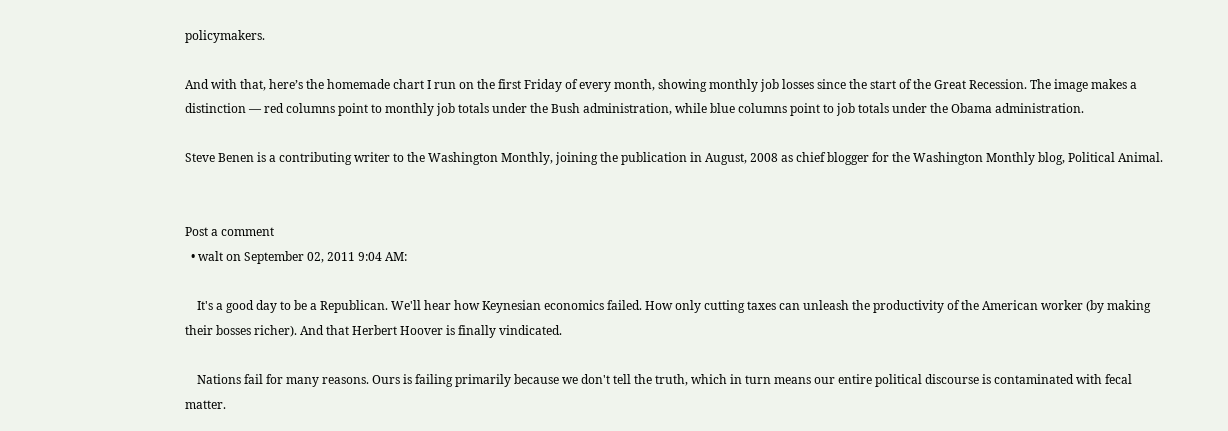policymakers.

And with that, here’s the homemade chart I run on the first Friday of every month, showing monthly job losses since the start of the Great Recession. The image makes a distinction — red columns point to monthly job totals under the Bush administration, while blue columns point to job totals under the Obama administration.

Steve Benen is a contributing writer to the Washington Monthly, joining the publication in August, 2008 as chief blogger for the Washington Monthly blog, Political Animal.


Post a comment
  • walt on September 02, 2011 9:04 AM:

    It's a good day to be a Republican. We'll hear how Keynesian economics failed. How only cutting taxes can unleash the productivity of the American worker (by making their bosses richer). And that Herbert Hoover is finally vindicated.

    Nations fail for many reasons. Ours is failing primarily because we don't tell the truth, which in turn means our entire political discourse is contaminated with fecal matter.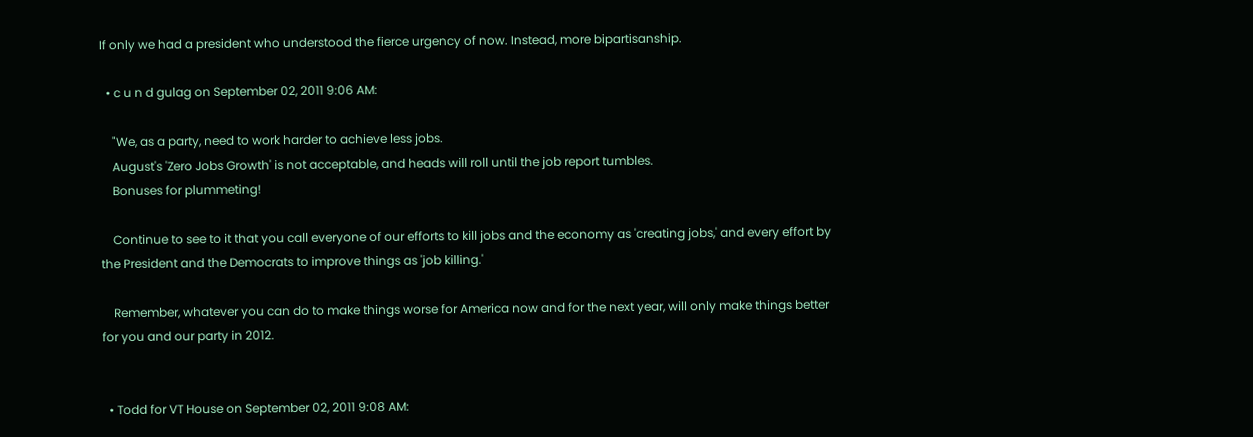If only we had a president who understood the fierce urgency of now. Instead, more bipartisanship.

  • c u n d gulag on September 02, 2011 9:06 AM:

    "We, as a party, need to work harder to achieve less jobs.
    August's 'Zero Jobs Growth' is not acceptable, and heads will roll until the job report tumbles.
    Bonuses for plummeting!

    Continue to see to it that you call everyone of our efforts to kill jobs and the economy as 'creating jobs,' and every effort by the President and the Democrats to improve things as 'job killing.'

    Remember, whatever you can do to make things worse for America now and for the next year, will only make things better for you and our party in 2012.


  • Todd for VT House on September 02, 2011 9:08 AM: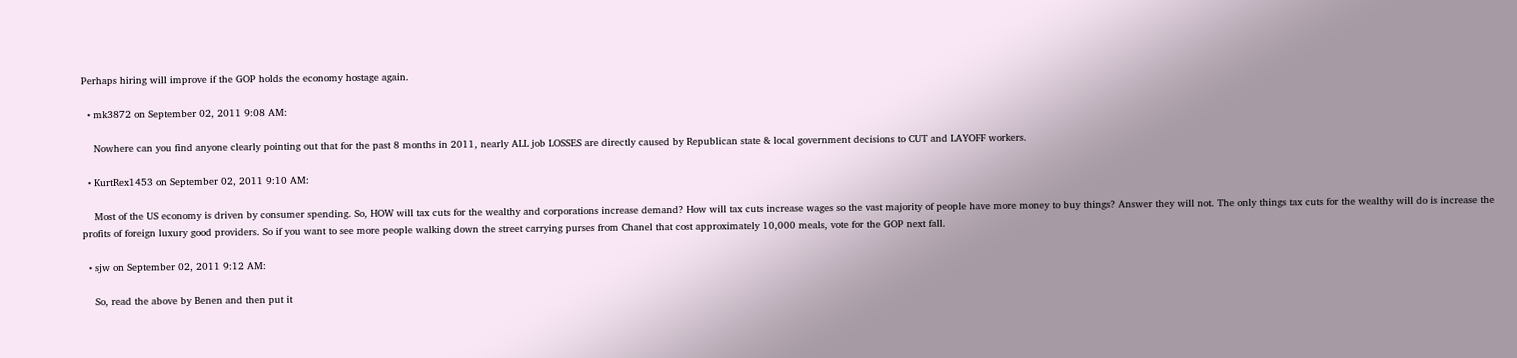Perhaps hiring will improve if the GOP holds the economy hostage again.

  • mk3872 on September 02, 2011 9:08 AM:

    Nowhere can you find anyone clearly pointing out that for the past 8 months in 2011, nearly ALL job LOSSES are directly caused by Republican state & local government decisions to CUT and LAYOFF workers.

  • KurtRex1453 on September 02, 2011 9:10 AM:

    Most of the US economy is driven by consumer spending. So, HOW will tax cuts for the wealthy and corporations increase demand? How will tax cuts increase wages so the vast majority of people have more money to buy things? Answer they will not. The only things tax cuts for the wealthy will do is increase the profits of foreign luxury good providers. So if you want to see more people walking down the street carrying purses from Chanel that cost approximately 10,000 meals, vote for the GOP next fall.

  • sjw on September 02, 2011 9:12 AM:

    So, read the above by Benen and then put it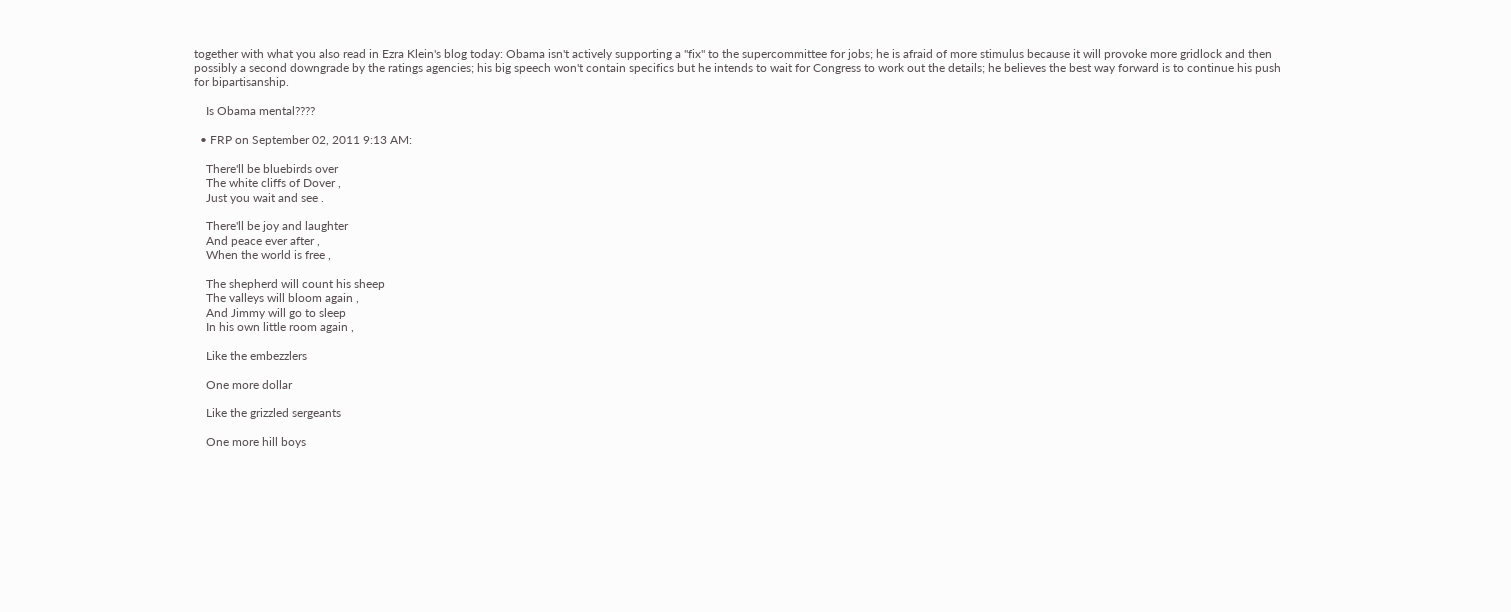together with what you also read in Ezra Klein's blog today: Obama isn't actively supporting a "fix" to the supercommittee for jobs; he is afraid of more stimulus because it will provoke more gridlock and then possibly a second downgrade by the ratings agencies; his big speech won't contain specifics but he intends to wait for Congress to work out the details; he believes the best way forward is to continue his push for bipartisanship.

    Is Obama mental????

  • FRP on September 02, 2011 9:13 AM:

    There'll be bluebirds over
    The white cliffs of Dover ,
    Just you wait and see .

    There'll be joy and laughter
    And peace ever after ,
    When the world is free ,

    The shepherd will count his sheep
    The valleys will bloom again ,
    And Jimmy will go to sleep
    In his own little room again ,

    Like the embezzlers

    One more dollar

    Like the grizzled sergeants

    One more hill boys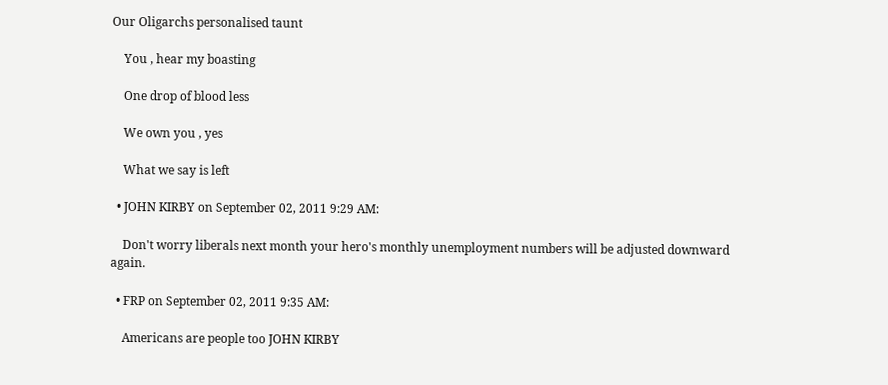Our Oligarchs personalised taunt

    You , hear my boasting

    One drop of blood less

    We own you , yes

    What we say is left

  • JOHN KIRBY on September 02, 2011 9:29 AM:

    Don't worry liberals next month your hero's monthly unemployment numbers will be adjusted downward again.

  • FRP on September 02, 2011 9:35 AM:

    Americans are people too JOHN KIRBY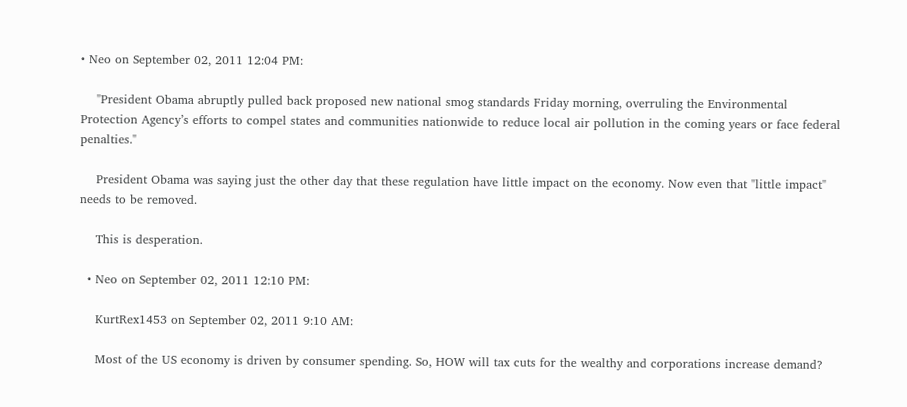• Neo on September 02, 2011 12:04 PM:

    "President Obama abruptly pulled back proposed new national smog standards Friday morning, overruling the Environmental Protection Agency’s efforts to compel states and communities nationwide to reduce local air pollution in the coming years or face federal penalties."

    President Obama was saying just the other day that these regulation have little impact on the economy. Now even that "little impact" needs to be removed.

    This is desperation.

  • Neo on September 02, 2011 12:10 PM:

    KurtRex1453 on September 02, 2011 9:10 AM:

    Most of the US economy is driven by consumer spending. So, HOW will tax cuts for the wealthy and corporations increase demand?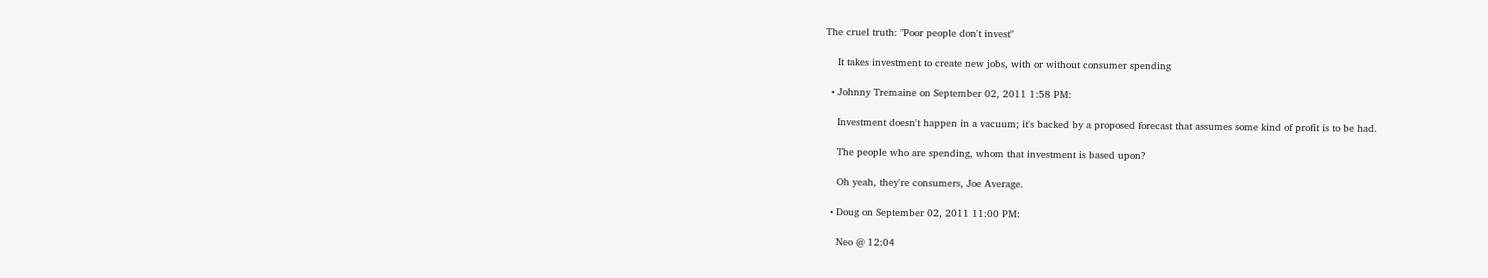The cruel truth: "Poor people don't invest"

    It takes investment to create new jobs, with or without consumer spending

  • Johnny Tremaine on September 02, 2011 1:58 PM:

    Investment doesn't happen in a vacuum; it's backed by a proposed forecast that assumes some kind of profit is to be had.

    The people who are spending, whom that investment is based upon?

    Oh yeah, they're consumers, Joe Average.

  • Doug on September 02, 2011 11:00 PM:

    Neo @ 12:04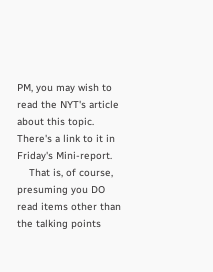PM, you may wish to read the NYT's article about this topic. There's a link to it in Friday's Mini-report.
    That is, of course, presuming you DO read items other than the talking points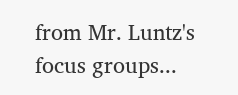from Mr. Luntz's focus groups...